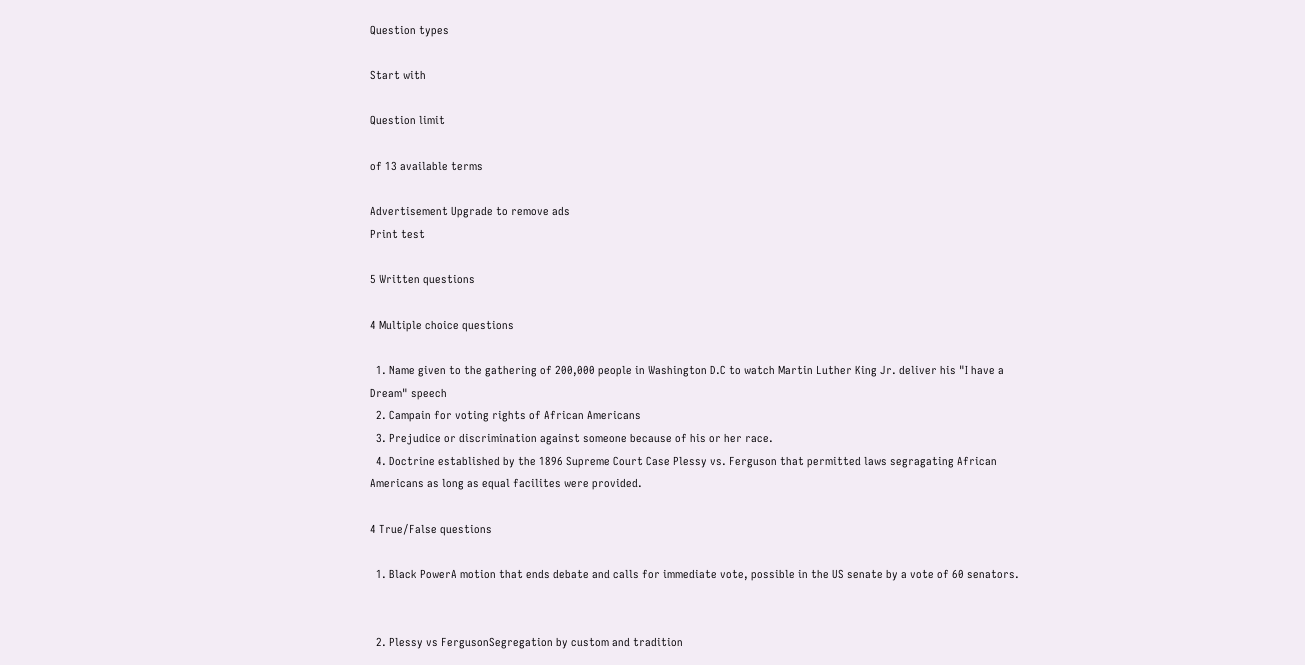Question types

Start with

Question limit

of 13 available terms

Advertisement Upgrade to remove ads
Print test

5 Written questions

4 Multiple choice questions

  1. Name given to the gathering of 200,000 people in Washington D.C to watch Martin Luther King Jr. deliver his "I have a Dream" speech
  2. Campain for voting rights of African Americans
  3. Prejudice or discrimination against someone because of his or her race.
  4. Doctrine established by the 1896 Supreme Court Case Plessy vs. Ferguson that permitted laws segragating African Americans as long as equal facilites were provided.

4 True/False questions

  1. Black PowerA motion that ends debate and calls for immediate vote, possible in the US senate by a vote of 60 senators.


  2. Plessy vs FergusonSegregation by custom and tradition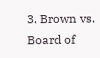3. Brown vs. Board of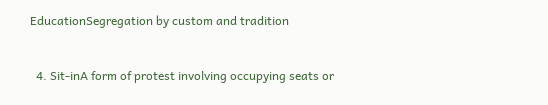EducationSegregation by custom and tradition


  4. Sit-inA form of protest involving occupying seats or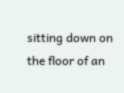sitting down on the floor of an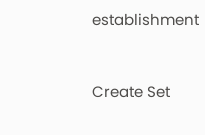establishment


Create Set